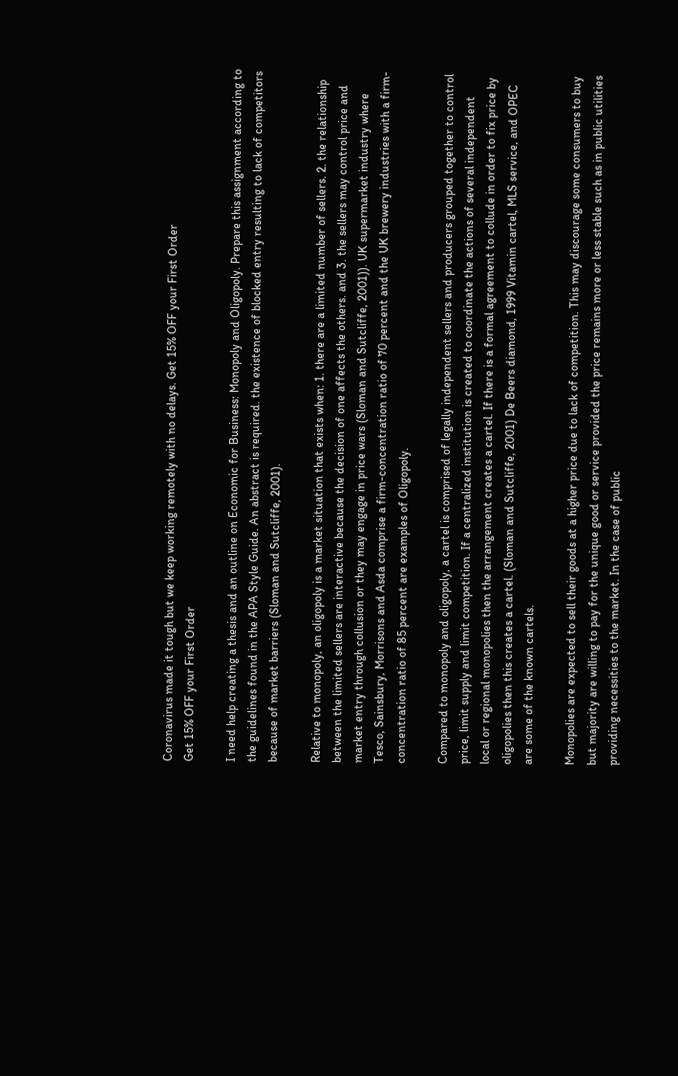Coronavirus made it tough but we keep working remotely with no delays. Get 15% OFF your First Order
Get 15% OFF your First Order

I need help creating a thesis and an outline on Economic for Business: Monopoly and Oligopoly. Prepare this assignment according to the guidelines found in the APA Style Guide. An abstract is required. the existence of blocked entry resulting to lack of competitors because of market barriers (Sloman and Sutcliffe, 2001).

Relative to monopoly, an oligopoly is a market situation that exists when: 1. there are a limited number of sellers. 2. the relationship between the limited sellers are interactive because the decision of one affects the others. and 3. the sellers may control price and market entry through collusion or they may engage in price wars (Sloman and Sutcliffe, 2001)). UK supermarket industry where Tesco, Sainsbury, Morrisons and Asda comprise a firm-concentration ratio of 70 percent and the UK brewery industries with a firm-concentration ratio of 85 percent are examples of Oligopoly.

Compared to monopoly and oligopoly, a cartel is comprised of legally independent sellers and producers grouped together to control price, limit supply and limit competition. If a centralized institution is created to coordinate the actions of several independent local or regional monopolies then the arrangement creates a cartel. If there is a formal agreement to collude in order to fix price by oligopolies then this creates a cartel. (Sloman and Sutcliffe, 2001) De Beers diamond, 1999 Vitamin cartel, MLS service, and OPEC are some of the known cartels.

Monopolies are expected to sell their goods at a higher price due to lack of competition. This may discourage some consumers to buy but majority are willing to pay for the unique good or service provided the price remains more or less stable such as in public utilities providing necessities to the market. In the case of public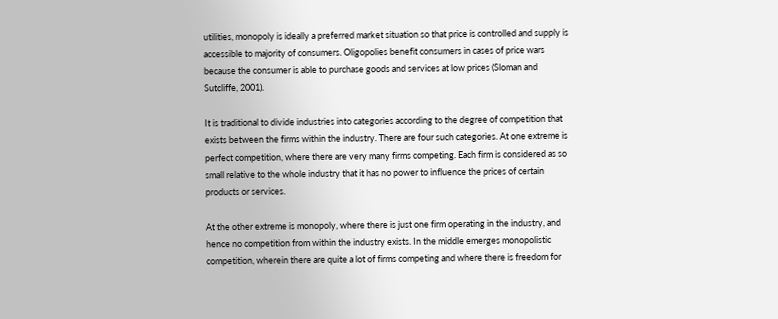utilities, monopoly is ideally a preferred market situation so that price is controlled and supply is accessible to majority of consumers. Oligopolies benefit consumers in cases of price wars because the consumer is able to purchase goods and services at low prices (Sloman and Sutcliffe, 2001).

It is traditional to divide industries into categories according to the degree of competition that exists between the firms within the industry. There are four such categories. At one extreme is perfect competition, where there are very many firms competing. Each firm is considered as so small relative to the whole industry that it has no power to influence the prices of certain products or services.

At the other extreme is monopoly, where there is just one firm operating in the industry, and hence no competition from within the industry exists. In the middle emerges monopolistic competition, wherein there are quite a lot of firms competing and where there is freedom for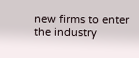new firms to enter the industry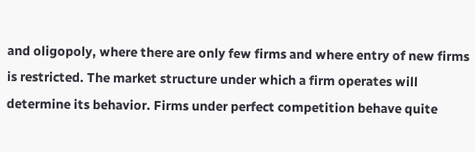and oligopoly, where there are only few firms and where entry of new firms is restricted. The market structure under which a firm operates will determine its behavior. Firms under perfect competition behave quite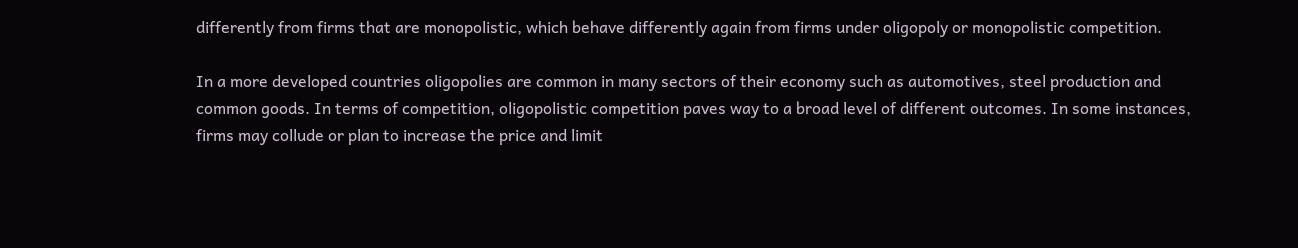differently from firms that are monopolistic, which behave differently again from firms under oligopoly or monopolistic competition.

In a more developed countries oligopolies are common in many sectors of their economy such as automotives, steel production and common goods. In terms of competition, oligopolistic competition paves way to a broad level of different outcomes. In some instances, firms may collude or plan to increase the price and limit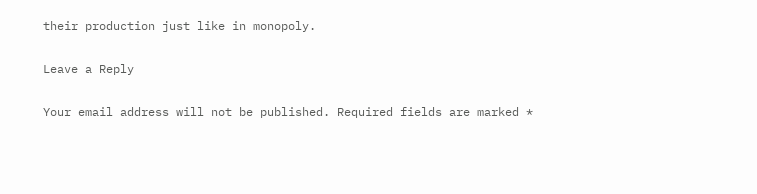their production just like in monopoly.

Leave a Reply

Your email address will not be published. Required fields are marked *